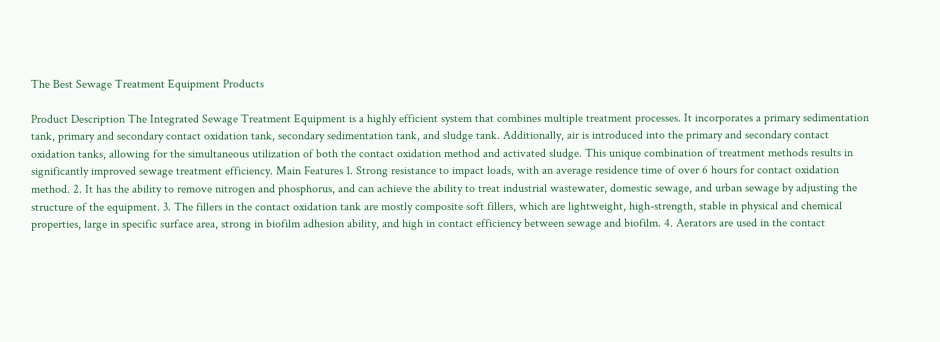The Best Sewage Treatment Equipment Products

Product Description The Integrated Sewage Treatment Equipment is a highly efficient system that combines multiple treatment processes. It incorporates a primary sedimentation tank, primary and secondary contact oxidation tank, secondary sedimentation tank, and sludge tank. Additionally, air is introduced into the primary and secondary contact oxidation tanks, allowing for the simultaneous utilization of both the contact oxidation method and activated sludge. This unique combination of treatment methods results in significantly improved sewage treatment efficiency. Main Features 1. Strong resistance to impact loads, with an average residence time of over 6 hours for contact oxidation method. 2. It has the ability to remove nitrogen and phosphorus, and can achieve the ability to treat industrial wastewater, domestic sewage, and urban sewage by adjusting the structure of the equipment. 3. The fillers in the contact oxidation tank are mostly composite soft fillers, which are lightweight, high-strength, stable in physical and chemical properties, large in specific surface area, strong in biofilm adhesion ability, and high in contact efficiency between sewage and biofilm. 4. Aerators are used in the contact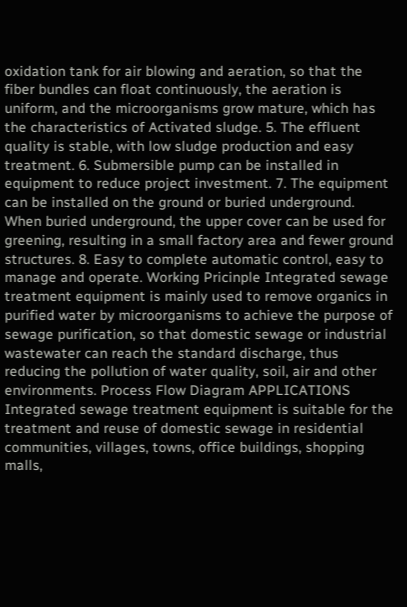oxidation tank for air blowing and aeration, so that the fiber bundles can float continuously, the aeration is uniform, and the microorganisms grow mature, which has the characteristics of Activated sludge. 5. The effluent quality is stable, with low sludge production and easy treatment. 6. Submersible pump can be installed in equipment to reduce project investment. 7. The equipment can be installed on the ground or buried underground. When buried underground, the upper cover can be used for greening, resulting in a small factory area and fewer ground structures. 8. Easy to complete automatic control, easy to manage and operate. Working Pricinple Integrated sewage treatment equipment is mainly used to remove organics in purified water by microorganisms to achieve the purpose of sewage purification, so that domestic sewage or industrial wastewater can reach the standard discharge, thus reducing the pollution of water quality, soil, air and other environments. Process Flow Diagram APPLICATIONS Integrated sewage treatment equipment is suitable for the treatment and reuse of domestic sewage in residential communities, villages, towns, office buildings, shopping malls,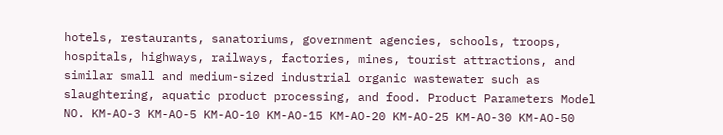hotels, restaurants, sanatoriums, government agencies, schools, troops, hospitals, highways, railways, factories, mines, tourist attractions, and similar small and medium-sized industrial organic wastewater such as slaughtering, aquatic product processing, and food. Product Parameters Model NO. KM-AO-3 KM-AO-5 KM-AO-10 KM-AO-15 KM-AO-20 KM-AO-25 KM-AO-30 KM-AO-50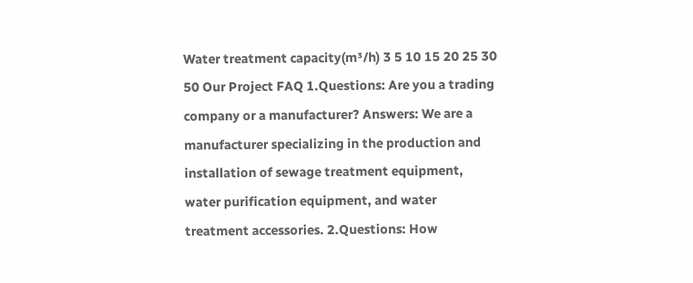Water treatment capacity(m³/h) 3 5 10 15 20 25 30 50 Our Project FAQ 1.Questions: Are you a trading company or a manufacturer? Answers: We are a manufacturer specializing in the production and installation of sewage treatment equipment, water purification equipment, and water treatment accessories. 2.Questions: How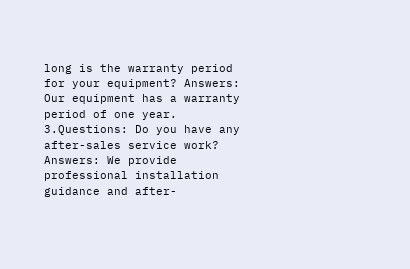long is the warranty period for your equipment? Answers: Our equipment has a warranty period of one year. 3.Questions: Do you have any after-sales service work? Answers: We provide professional installation guidance and after-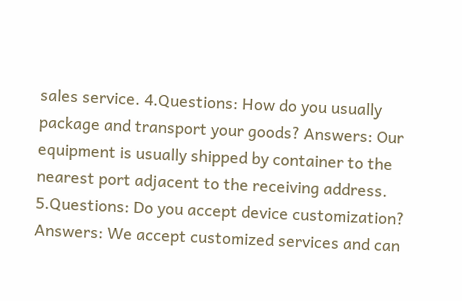sales service. 4.Questions: How do you usually package and transport your goods? Answers: Our equipment is usually shipped by container to the nearest port adjacent to the receiving address. 5.Questions: Do you accept device customization? Answers: We accept customized services and can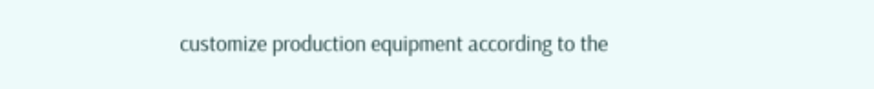customize production equipment according to the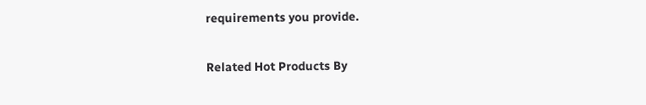requirements you provide.

Related Hot Products By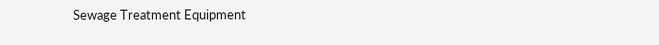Sewage Treatment Equipment